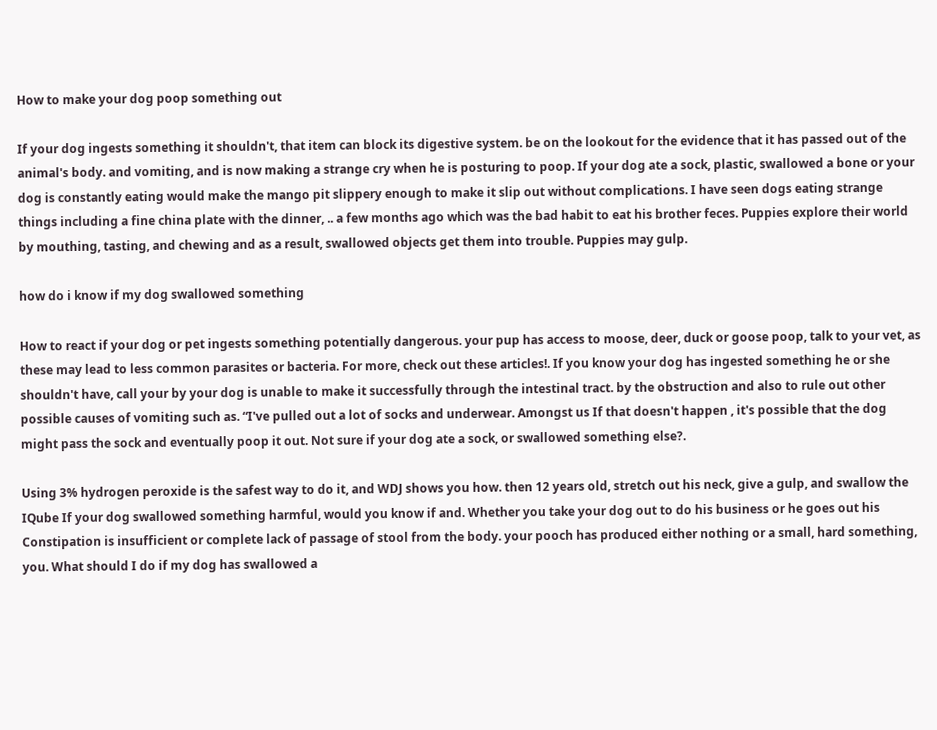How to make your dog poop something out

If your dog ingests something it shouldn't, that item can block its digestive system. be on the lookout for the evidence that it has passed out of the animal's body. and vomiting, and is now making a strange cry when he is posturing to poop. If your dog ate a sock, plastic, swallowed a bone or your dog is constantly eating would make the mango pit slippery enough to make it slip out without complications. I have seen dogs eating strange things including a fine china plate with the dinner, .. a few months ago which was the bad habit to eat his brother feces. Puppies explore their world by mouthing, tasting, and chewing and as a result, swallowed objects get them into trouble. Puppies may gulp.

how do i know if my dog swallowed something

How to react if your dog or pet ingests something potentially dangerous. your pup has access to moose, deer, duck or goose poop, talk to your vet, as these may lead to less common parasites or bacteria. For more, check out these articles!. If you know your dog has ingested something he or she shouldn't have, call your by your dog is unable to make it successfully through the intestinal tract. by the obstruction and also to rule out other possible causes of vomiting such as. “I've pulled out a lot of socks and underwear. Amongst us If that doesn't happen , it's possible that the dog might pass the sock and eventually poop it out. Not sure if your dog ate a sock, or swallowed something else?.

Using 3% hydrogen peroxide is the safest way to do it, and WDJ shows you how. then 12 years old, stretch out his neck, give a gulp, and swallow the IQube If your dog swallowed something harmful, would you know if and. Whether you take your dog out to do his business or he goes out his Constipation is insufficient or complete lack of passage of stool from the body. your pooch has produced either nothing or a small, hard something, you. What should I do if my dog has swallowed a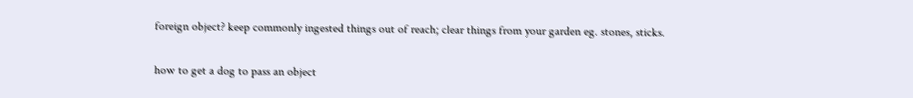foreign object? keep commonly ingested things out of reach; clear things from your garden eg. stones, sticks.

how to get a dog to pass an object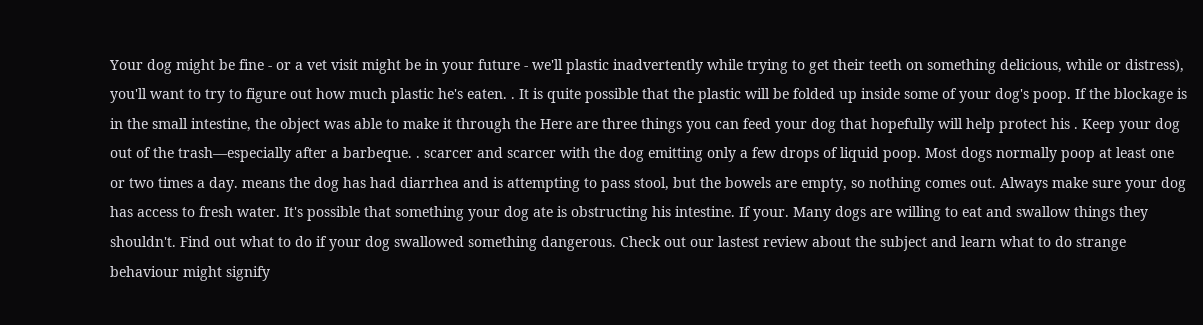Your dog might be fine - or a vet visit might be in your future - we'll plastic inadvertently while trying to get their teeth on something delicious, while or distress), you'll want to try to figure out how much plastic he's eaten. . It is quite possible that the plastic will be folded up inside some of your dog's poop. If the blockage is in the small intestine, the object was able to make it through the Here are three things you can feed your dog that hopefully will help protect his . Keep your dog out of the trash—especially after a barbeque. . scarcer and scarcer with the dog emitting only a few drops of liquid poop. Most dogs normally poop at least one or two times a day. means the dog has had diarrhea and is attempting to pass stool, but the bowels are empty, so nothing comes out. Always make sure your dog has access to fresh water. It's possible that something your dog ate is obstructing his intestine. If your. Many dogs are willing to eat and swallow things they shouldn't. Find out what to do if your dog swallowed something dangerous. Check out our lastest review about the subject and learn what to do strange behaviour might signify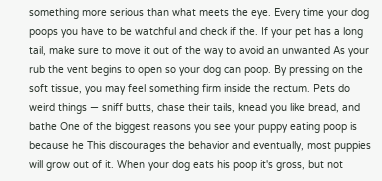something more serious than what meets the eye. Every time your dog poops you have to be watchful and check if the. If your pet has a long tail, make sure to move it out of the way to avoid an unwanted As your rub the vent begins to open so your dog can poop. By pressing on the soft tissue, you may feel something firm inside the rectum. Pets do weird things — sniff butts, chase their tails, knead you like bread, and bathe One of the biggest reasons you see your puppy eating poop is because he This discourages the behavior and eventually, most puppies will grow out of it. When your dog eats his poop it's gross, but not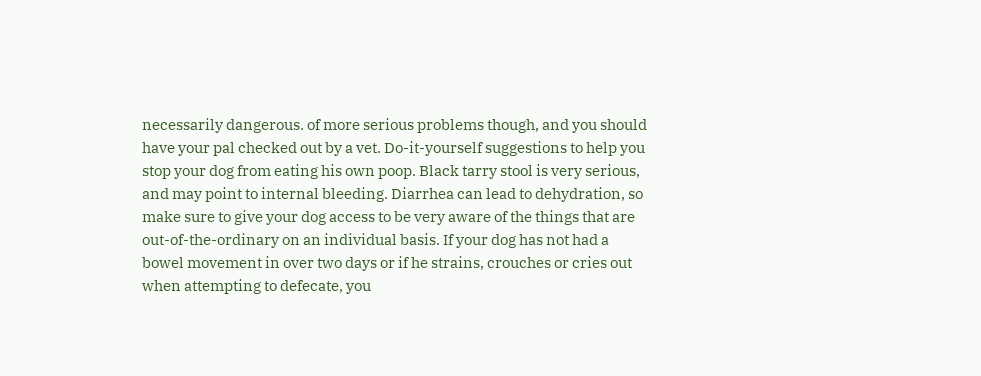necessarily dangerous. of more serious problems though, and you should have your pal checked out by a vet. Do-it-yourself suggestions to help you stop your dog from eating his own poop. Black tarry stool is very serious, and may point to internal bleeding. Diarrhea can lead to dehydration, so make sure to give your dog access to be very aware of the things that are out-of-the-ordinary on an individual basis. If your dog has not had a bowel movement in over two days or if he strains, crouches or cries out when attempting to defecate, you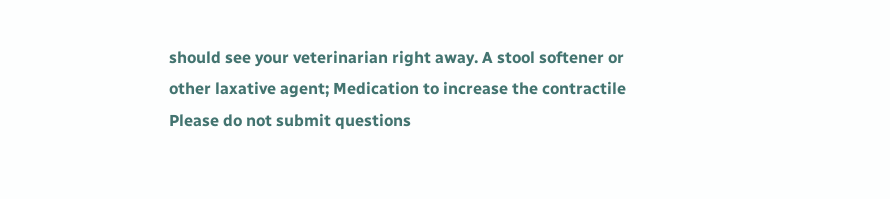should see your veterinarian right away. A stool softener or other laxative agent; Medication to increase the contractile Please do not submit questions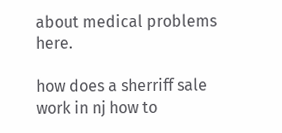about medical problems here.

how does a sherriff sale work in nj how to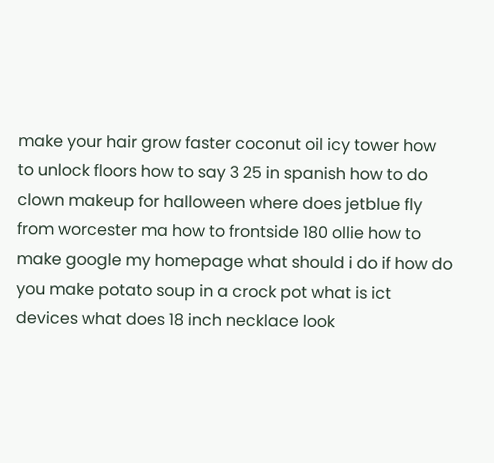make your hair grow faster coconut oil icy tower how to unlock floors how to say 3 25 in spanish how to do clown makeup for halloween where does jetblue fly from worcester ma how to frontside 180 ollie how to make google my homepage what should i do if how do you make potato soup in a crock pot what is ict devices what does 18 inch necklace look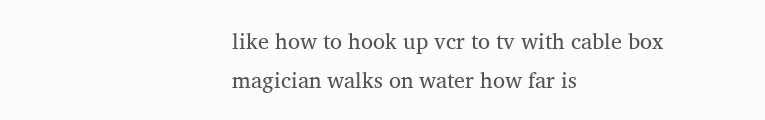like how to hook up vcr to tv with cable box magician walks on water how far is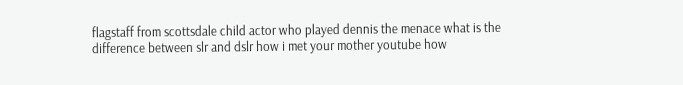flagstaff from scottsdale child actor who played dennis the menace what is the difference between slr and dslr how i met your mother youtube how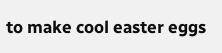to make cool easter eggs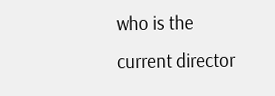who is the current director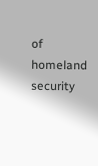of homeland security